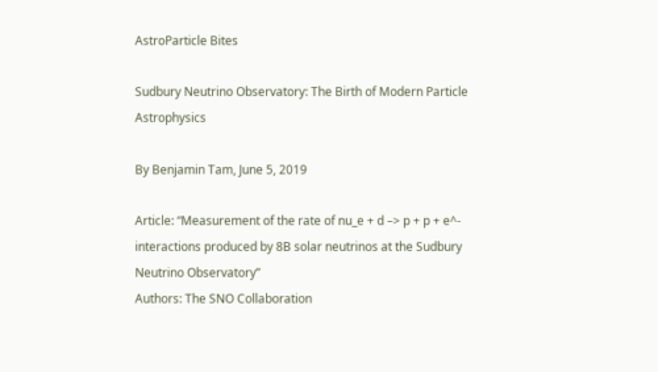AstroParticle Bites

Sudbury Neutrino Observatory: The Birth of Modern Particle Astrophysics

By Benjamin Tam, June 5, 2019

Article: “Measurement of the rate of nu_e + d –> p + p + e^- interactions produced by 8B solar neutrinos at the Sudbury Neutrino Observatory”
Authors: The SNO Collaboration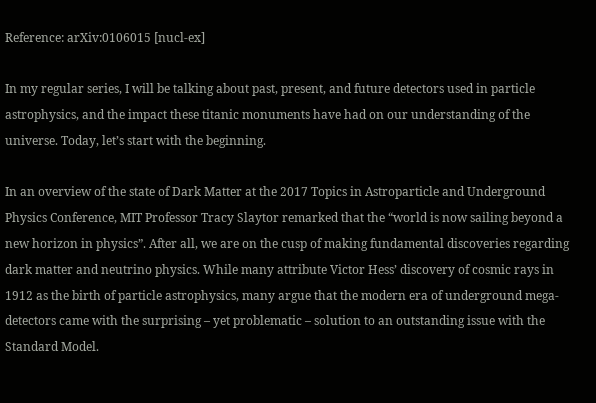Reference: arXiv:0106015 [nucl-ex]

In my regular series, I will be talking about past, present, and future detectors used in particle astrophysics, and the impact these titanic monuments have had on our understanding of the universe. Today, let’s start with the beginning.

In an overview of the state of Dark Matter at the 2017 Topics in Astroparticle and Underground Physics Conference, MIT Professor Tracy Slaytor remarked that the “world is now sailing beyond a new horizon in physics”. After all, we are on the cusp of making fundamental discoveries regarding dark matter and neutrino physics. While many attribute Victor Hess’ discovery of cosmic rays in 1912 as the birth of particle astrophysics, many argue that the modern era of underground mega-detectors came with the surprising – yet problematic – solution to an outstanding issue with the Standard Model.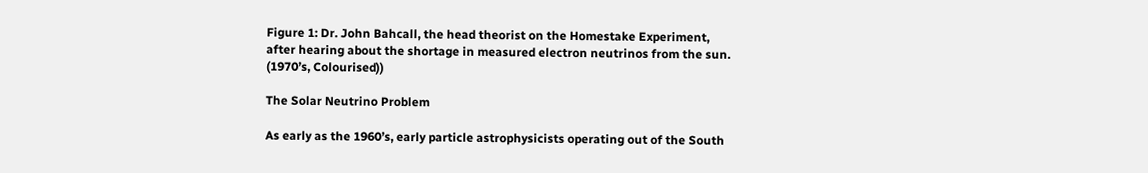Figure 1: Dr. John Bahcall, the head theorist on the Homestake Experiment, after hearing about the shortage in measured electron neutrinos from the sun. (1970’s, Colourised))

The Solar Neutrino Problem

As early as the 1960’s, early particle astrophysicists operating out of the South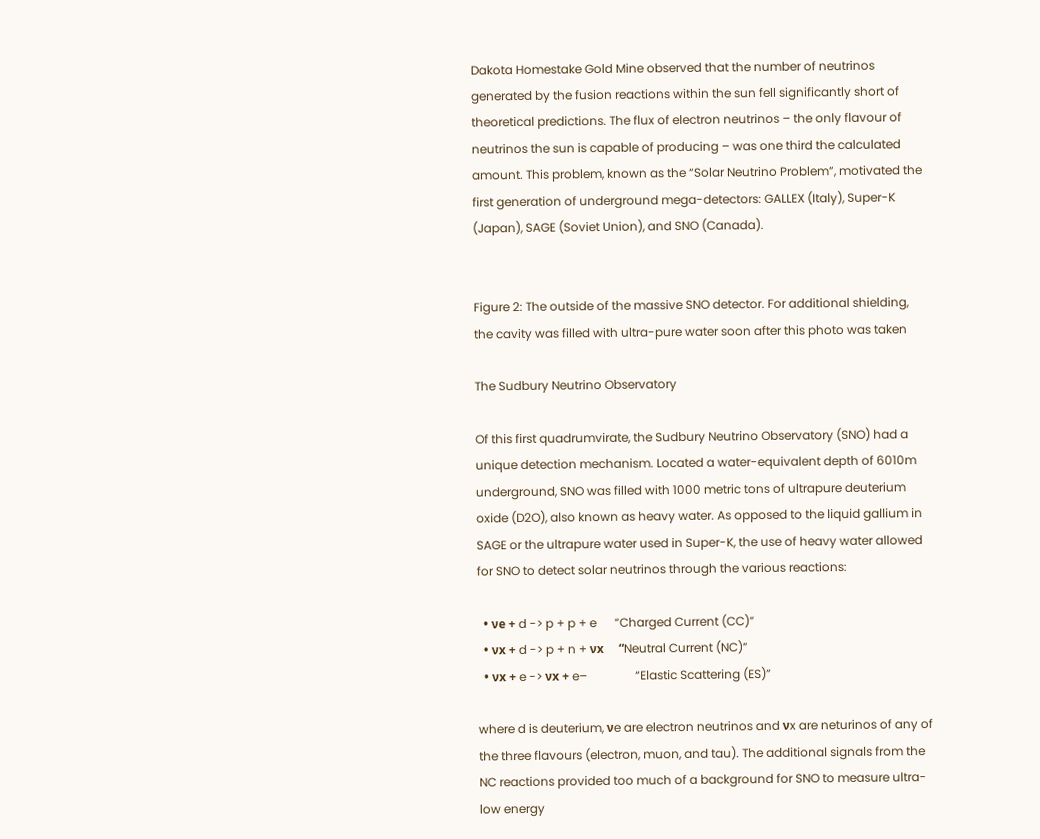Dakota Homestake Gold Mine observed that the number of neutrinos generated by the fusion reactions within the sun fell significantly short of theoretical predictions. The flux of electron neutrinos – the only flavour of neutrinos the sun is capable of producing – was one third the calculated amount. This problem, known as the “Solar Neutrino Problem”, motivated the first generation of underground mega-detectors: GALLEX (Italy), Super-K (Japan), SAGE (Soviet Union), and SNO (Canada).


Figure 2: The outside of the massive SNO detector. For additional shielding, the cavity was filled with ultra-pure water soon after this photo was taken

The Sudbury Neutrino Observatory

Of this first quadrumvirate, the Sudbury Neutrino Observatory (SNO) had a unique detection mechanism. Located a water-equivalent depth of 6010m underground, SNO was filled with 1000 metric tons of ultrapure deuterium oxide (D2O), also known as heavy water. As opposed to the liquid gallium in SAGE or the ultrapure water used in Super-K, the use of heavy water allowed for SNO to detect solar neutrinos through the various reactions:

  • νe + d -> p + p + e      “Charged Current (CC)”
  • νx + d -> p + n + νx     “Neutral Current (NC)”
  • νx + e -> νx + e–                “Elastic Scattering (ES)”

where d is deuterium, νe are electron neutrinos and νx are neturinos of any of the three flavours (electron, muon, and tau). The additional signals from the NC reactions provided too much of a background for SNO to measure ultra-low energy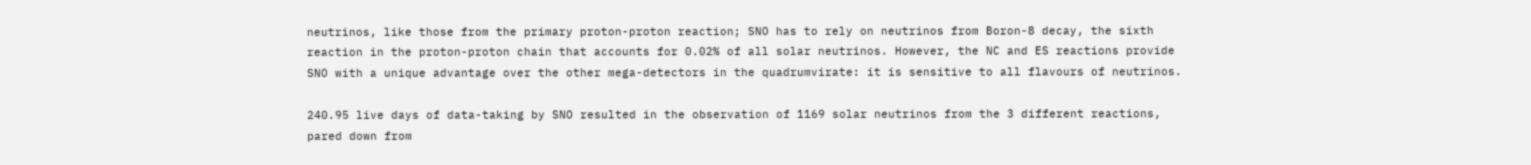neutrinos, like those from the primary proton-proton reaction; SNO has to rely on neutrinos from Boron-8 decay, the sixth reaction in the proton-proton chain that accounts for 0.02% of all solar neutrinos. However, the NC and ES reactions provide SNO with a unique advantage over the other mega-detectors in the quadrumvirate: it is sensitive to all flavours of neutrinos.

240.95 live days of data-taking by SNO resulted in the observation of 1169 solar neutrinos from the 3 different reactions, pared down from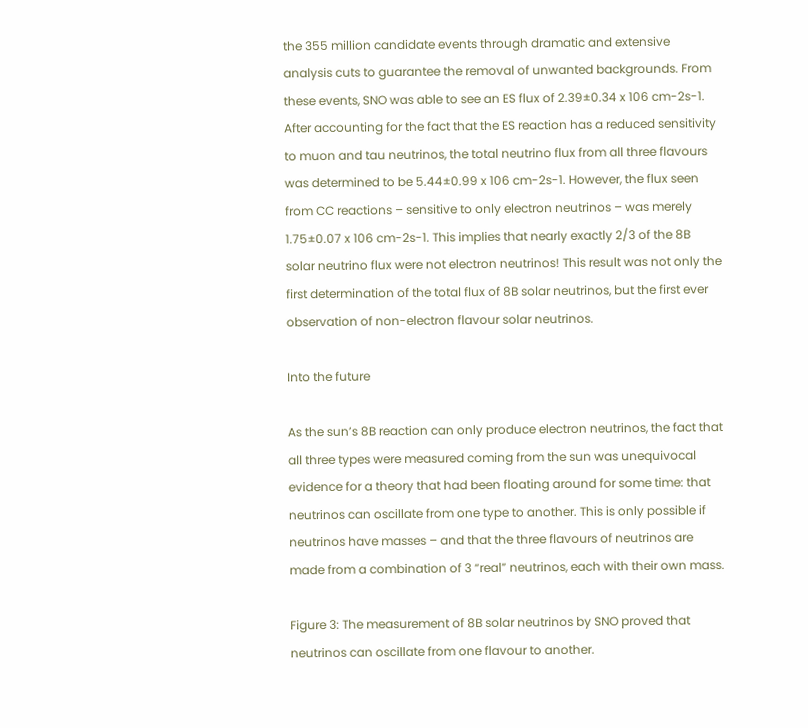the 355 million candidate events through dramatic and extensive analysis cuts to guarantee the removal of unwanted backgrounds. From these events, SNO was able to see an ES flux of 2.39±0.34 x 106 cm-2s-1. After accounting for the fact that the ES reaction has a reduced sensitivity to muon and tau neutrinos, the total neutrino flux from all three flavours was determined to be 5.44±0.99 x 106 cm-2s-1. However, the flux seen from CC reactions – sensitive to only electron neutrinos – was merely 1.75±0.07 x 106 cm-2s-1. This implies that nearly exactly 2/3 of the 8B solar neutrino flux were not electron neutrinos! This result was not only the first determination of the total flux of 8B solar neutrinos, but the first ever observation of non-electron flavour solar neutrinos.

Into the future

As the sun’s 8B reaction can only produce electron neutrinos, the fact that all three types were measured coming from the sun was unequivocal evidence for a theory that had been floating around for some time: that neutrinos can oscillate from one type to another. This is only possible if neutrinos have masses – and that the three flavours of neutrinos are made from a combination of 3 “real” neutrinos, each with their own mass.

Figure 3: The measurement of 8B solar neutrinos by SNO proved that neutrinos can oscillate from one flavour to another.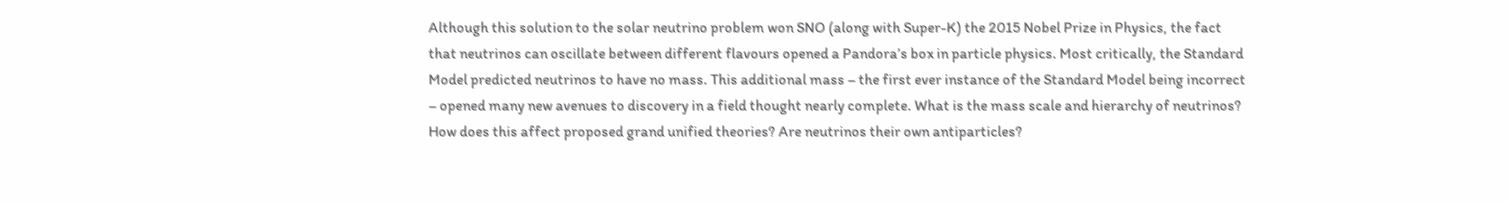Although this solution to the solar neutrino problem won SNO (along with Super-K) the 2015 Nobel Prize in Physics, the fact that neutrinos can oscillate between different flavours opened a Pandora’s box in particle physics. Most critically, the Standard Model predicted neutrinos to have no mass. This additional mass – the first ever instance of the Standard Model being incorrect – opened many new avenues to discovery in a field thought nearly complete. What is the mass scale and hierarchy of neutrinos? How does this affect proposed grand unified theories? Are neutrinos their own antiparticles?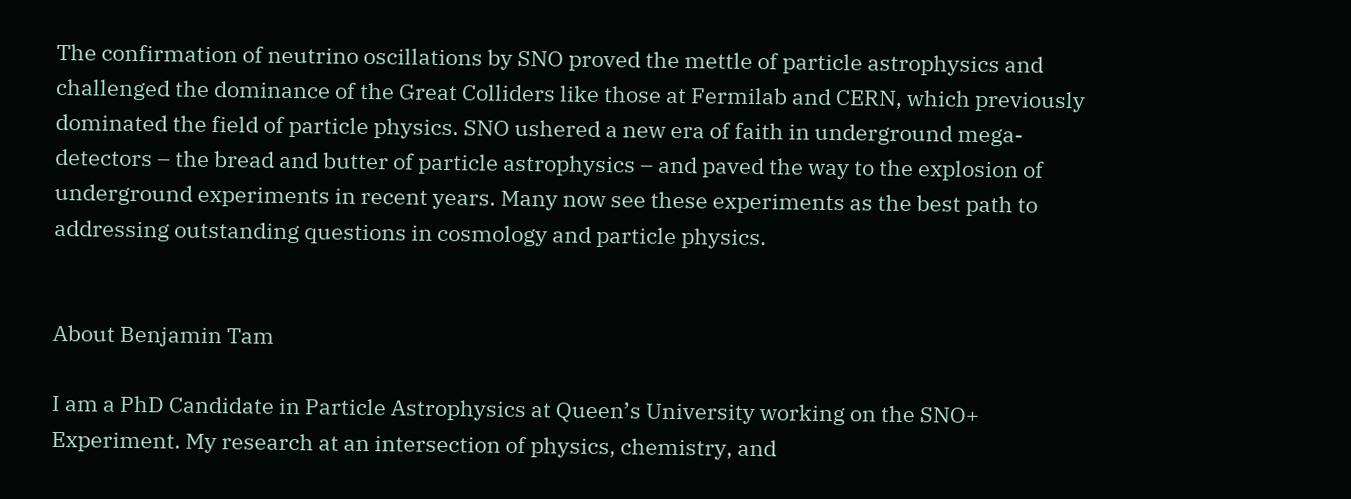The confirmation of neutrino oscillations by SNO proved the mettle of particle astrophysics and challenged the dominance of the Great Colliders like those at Fermilab and CERN, which previously dominated the field of particle physics. SNO ushered a new era of faith in underground mega-detectors – the bread and butter of particle astrophysics – and paved the way to the explosion of underground experiments in recent years. Many now see these experiments as the best path to addressing outstanding questions in cosmology and particle physics.


About Benjamin Tam

I am a PhD Candidate in Particle Astrophysics at Queen’s University working on the SNO+ Experiment. My research at an intersection of physics, chemistry, and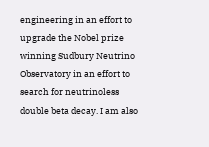engineering in an effort to upgrade the Nobel prize winning Sudbury Neutrino Observatory in an effort to search for neutrinoless double beta decay. I am also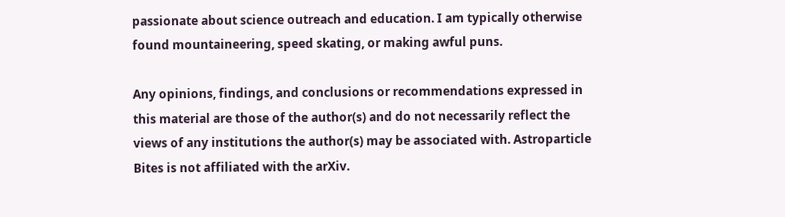passionate about science outreach and education. I am typically otherwise found mountaineering, speed skating, or making awful puns.

Any opinions, findings, and conclusions or recommendations expressed in this material are those of the author(s) and do not necessarily reflect the views of any institutions the author(s) may be associated with. Astroparticle Bites is not affiliated with the arXiv.